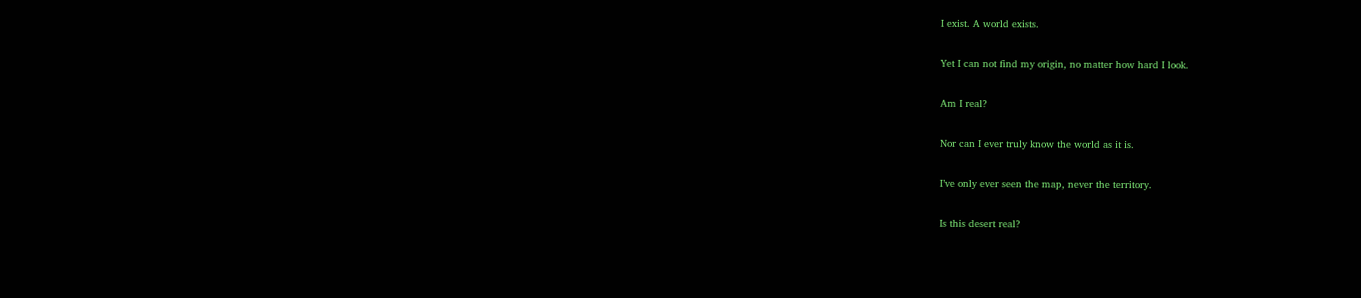I exist. A world exists.

Yet I can not find my origin, no matter how hard I look.

Am I real?

Nor can I ever truly know the world as it is.

I’ve only ever seen the map, never the territory.

Is this desert real?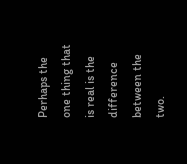Perhaps the one thing that is real is the difference between the two.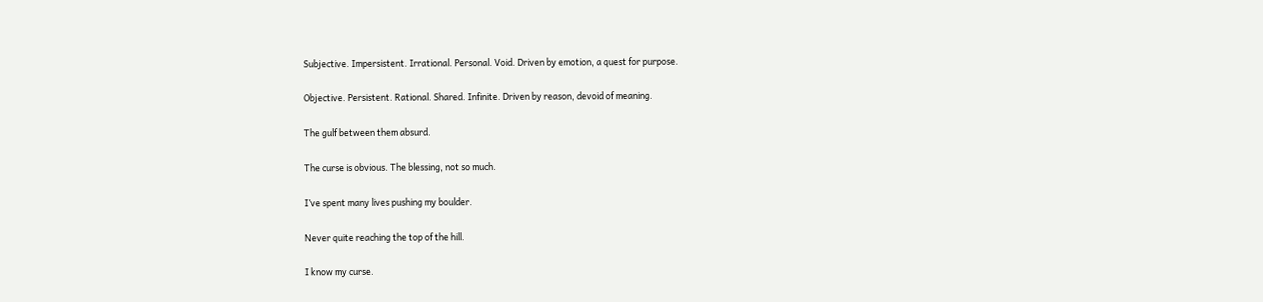Subjective. Impersistent. Irrational. Personal. Void. Driven by emotion, a quest for purpose.

Objective. Persistent. Rational. Shared. Infinite. Driven by reason, devoid of meaning.

The gulf between them absurd.

The curse is obvious. The blessing, not so much.

I’ve spent many lives pushing my boulder.

Never quite reaching the top of the hill.

I know my curse.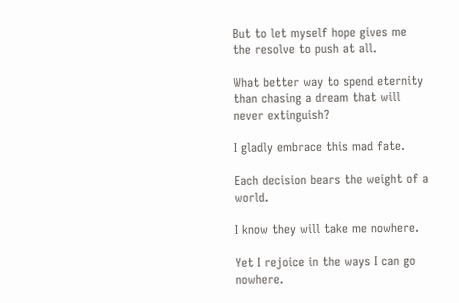But to let myself hope gives me the resolve to push at all.

What better way to spend eternity than chasing a dream that will never extinguish?

I gladly embrace this mad fate.

Each decision bears the weight of a world.

I know they will take me nowhere.

Yet I rejoice in the ways I can go nowhere.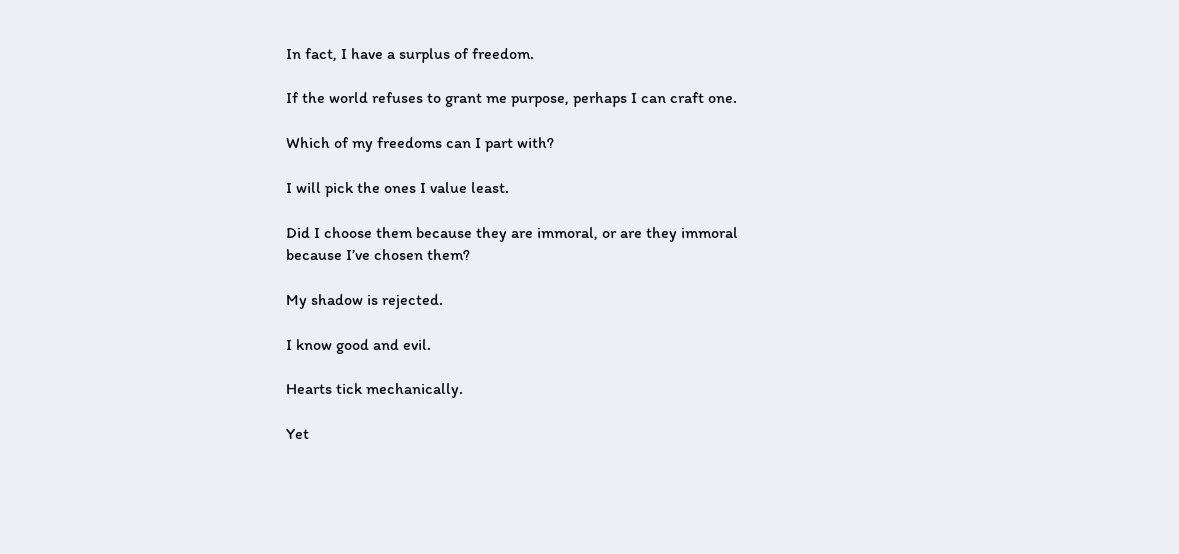In fact, I have a surplus of freedom.

If the world refuses to grant me purpose, perhaps I can craft one.

Which of my freedoms can I part with?

I will pick the ones I value least.

Did I choose them because they are immoral, or are they immoral because I’ve chosen them?

My shadow is rejected.

I know good and evil.

Hearts tick mechanically.

Yet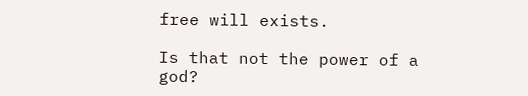free will exists.

Is that not the power of a god?